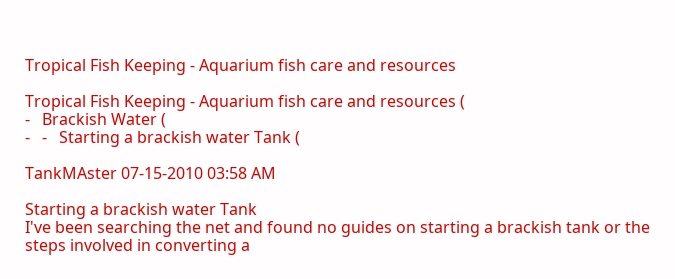Tropical Fish Keeping - Aquarium fish care and resources

Tropical Fish Keeping - Aquarium fish care and resources (
-   Brackish Water (
-   -   Starting a brackish water Tank (

TankMAster 07-15-2010 03:58 AM

Starting a brackish water Tank
I've been searching the net and found no guides on starting a brackish tank or the steps involved in converting a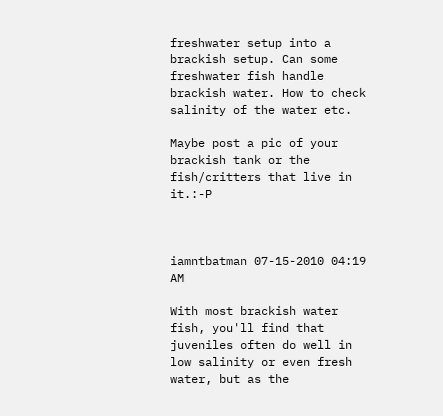freshwater setup into a brackish setup. Can some freshwater fish handle brackish water. How to check salinity of the water etc.

Maybe post a pic of your brackish tank or the fish/critters that live in it.:-P



iamntbatman 07-15-2010 04:19 AM

With most brackish water fish, you'll find that juveniles often do well in low salinity or even fresh water, but as the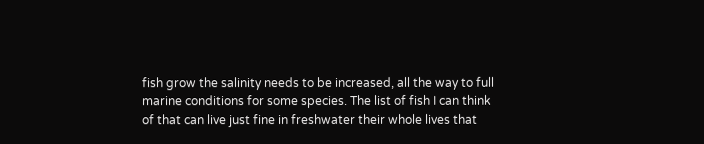fish grow the salinity needs to be increased, all the way to full marine conditions for some species. The list of fish I can think of that can live just fine in freshwater their whole lives that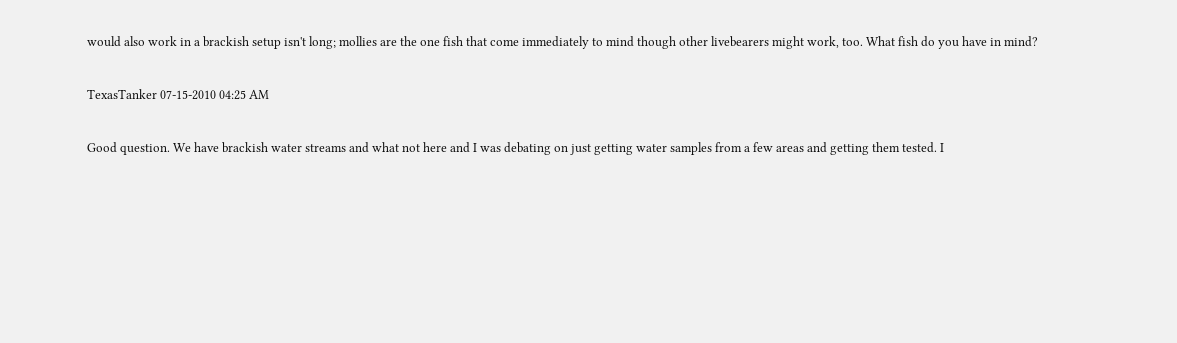would also work in a brackish setup isn't long; mollies are the one fish that come immediately to mind though other livebearers might work, too. What fish do you have in mind?

TexasTanker 07-15-2010 04:25 AM

Good question. We have brackish water streams and what not here and I was debating on just getting water samples from a few areas and getting them tested. I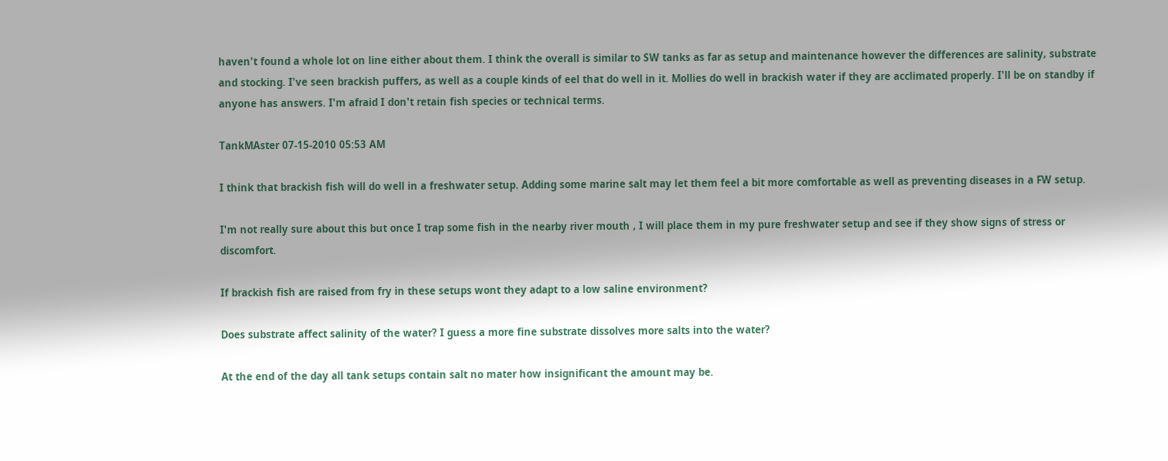haven't found a whole lot on line either about them. I think the overall is similar to SW tanks as far as setup and maintenance however the differences are salinity, substrate and stocking. I've seen brackish puffers, as well as a couple kinds of eel that do well in it. Mollies do well in brackish water if they are acclimated properly. I'll be on standby if anyone has answers. I'm afraid I don't retain fish species or technical terms.

TankMAster 07-15-2010 05:53 AM

I think that brackish fish will do well in a freshwater setup. Adding some marine salt may let them feel a bit more comfortable as well as preventing diseases in a FW setup.

I'm not really sure about this but once I trap some fish in the nearby river mouth , I will place them in my pure freshwater setup and see if they show signs of stress or discomfort.

If brackish fish are raised from fry in these setups wont they adapt to a low saline environment?

Does substrate affect salinity of the water? I guess a more fine substrate dissolves more salts into the water?

At the end of the day all tank setups contain salt no mater how insignificant the amount may be.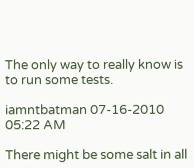The only way to really know is to run some tests.

iamntbatman 07-16-2010 05:22 AM

There might be some salt in all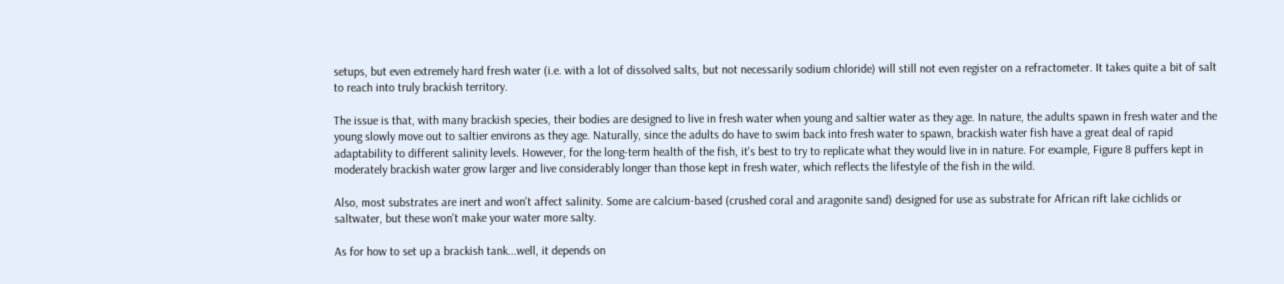setups, but even extremely hard fresh water (i.e. with a lot of dissolved salts, but not necessarily sodium chloride) will still not even register on a refractometer. It takes quite a bit of salt to reach into truly brackish territory.

The issue is that, with many brackish species, their bodies are designed to live in fresh water when young and saltier water as they age. In nature, the adults spawn in fresh water and the young slowly move out to saltier environs as they age. Naturally, since the adults do have to swim back into fresh water to spawn, brackish water fish have a great deal of rapid adaptability to different salinity levels. However, for the long-term health of the fish, it's best to try to replicate what they would live in in nature. For example, Figure 8 puffers kept in moderately brackish water grow larger and live considerably longer than those kept in fresh water, which reflects the lifestyle of the fish in the wild.

Also, most substrates are inert and won't affect salinity. Some are calcium-based (crushed coral and aragonite sand) designed for use as substrate for African rift lake cichlids or saltwater, but these won't make your water more salty.

As for how to set up a brackish tank...well, it depends on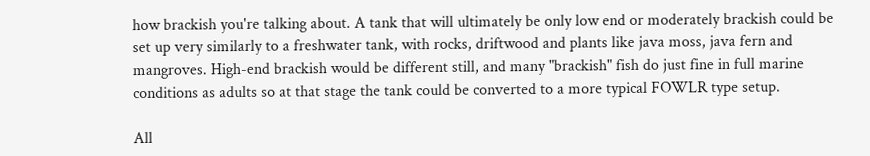how brackish you're talking about. A tank that will ultimately be only low end or moderately brackish could be set up very similarly to a freshwater tank, with rocks, driftwood and plants like java moss, java fern and mangroves. High-end brackish would be different still, and many "brackish" fish do just fine in full marine conditions as adults so at that stage the tank could be converted to a more typical FOWLR type setup.

All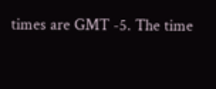times are GMT -5. The time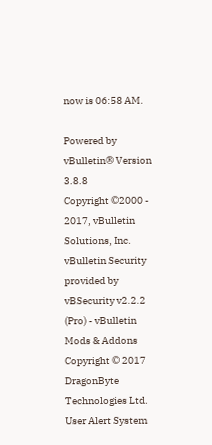now is 06:58 AM.

Powered by vBulletin® Version 3.8.8
Copyright ©2000 - 2017, vBulletin Solutions, Inc.
vBulletin Security provided by vBSecurity v2.2.2 (Pro) - vBulletin Mods & Addons Copyright © 2017 DragonByte Technologies Ltd.
User Alert System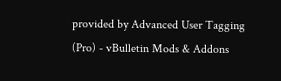provided by Advanced User Tagging (Pro) - vBulletin Mods & Addons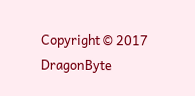Copyright © 2017 DragonByte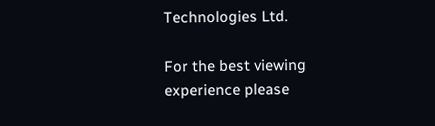Technologies Ltd.

For the best viewing experience please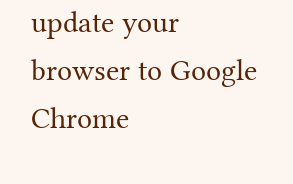update your browser to Google Chrome